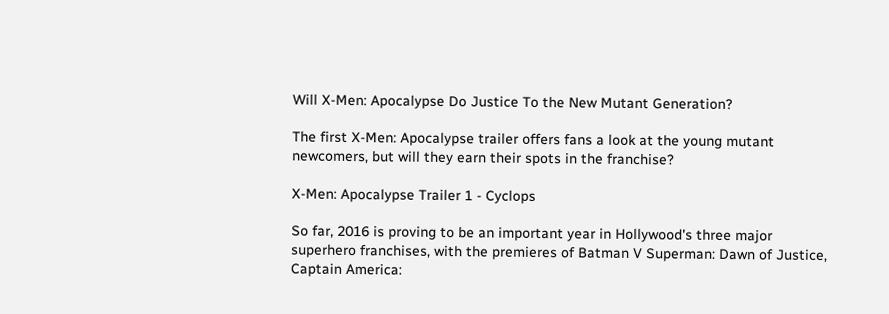Will X-Men: Apocalypse Do Justice To the New Mutant Generation?

The first X-Men: Apocalypse trailer offers fans a look at the young mutant newcomers, but will they earn their spots in the franchise?

X-Men: Apocalypse Trailer 1 - Cyclops

So far, 2016 is proving to be an important year in Hollywood's three major superhero franchises, with the premieres of Batman V Superman: Dawn of Justice, Captain America: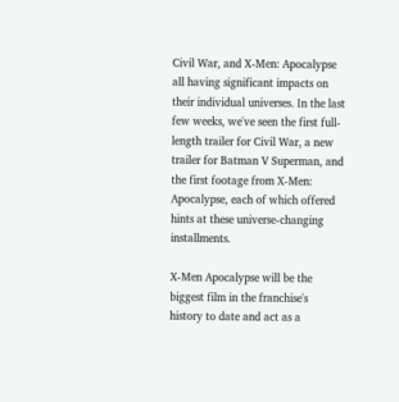Civil War, and X-Men: Apocalypse all having significant impacts on their individual universes. In the last few weeks, we've seen the first full-length trailer for Civil War, a new trailer for Batman V Superman, and the first footage from X-Men: Apocalypse, each of which offered hints at these universe-changing installments.

X-Men Apocalypse will be the biggest film in the franchise's history to date and act as a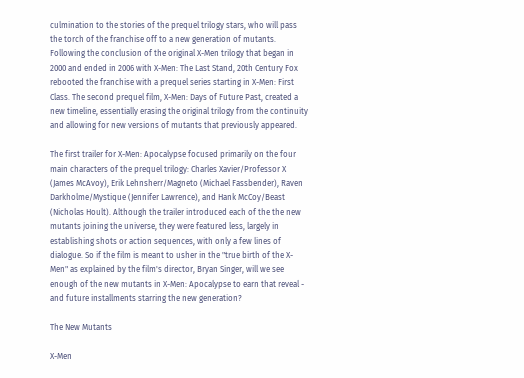culmination to the stories of the prequel trilogy stars, who will pass the torch of the franchise off to a new generation of mutants. Following the conclusion of the original X-Men trilogy that began in 2000 and ended in 2006 with X-Men: The Last Stand, 20th Century Fox rebooted the franchise with a prequel series starting in X-Men: First Class. The second prequel film, X-Men: Days of Future Past, created a new timeline, essentially erasing the original trilogy from the continuity and allowing for new versions of mutants that previously appeared.

The first trailer for X-Men: Apocalypse focused primarily on the four main characters of the prequel trilogy: Charles Xavier/Professor X (James McAvoy), Erik Lehnsherr/Magneto (Michael Fassbender), Raven Darkholme/Mystique (Jennifer Lawrence), and Hank McCoy/Beast (Nicholas Hoult). Although the trailer introduced each of the the new mutants joining the universe, they were featured less, largely in establishing shots or action sequences, with only a few lines of dialogue. So if the film is meant to usher in the "true birth of the X-Men" as explained by the film's director, Bryan Singer, will we see enough of the new mutants in X-Men: Apocalypse to earn that reveal - and future installments starring the new generation?

The New Mutants

X-Men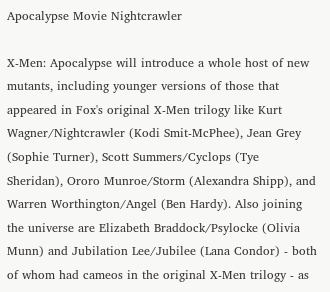Apocalypse Movie Nightcrawler

X-Men: Apocalypse will introduce a whole host of new mutants, including younger versions of those that appeared in Fox's original X-Men trilogy like Kurt Wagner/Nightcrawler (Kodi Smit-McPhee), Jean Grey (Sophie Turner), Scott Summers/Cyclops (Tye Sheridan), Ororo Munroe/Storm (Alexandra Shipp), and Warren Worthington/Angel (Ben Hardy). Also joining the universe are Elizabeth Braddock/Psylocke (Olivia Munn) and Jubilation Lee/Jubilee (Lana Condor) - both of whom had cameos in the original X-Men trilogy - as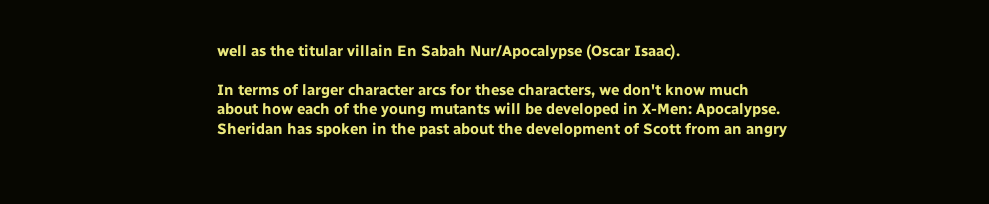well as the titular villain En Sabah Nur/Apocalypse (Oscar Isaac).

In terms of larger character arcs for these characters, we don't know much about how each of the young mutants will be developed in X-Men: Apocalypse. Sheridan has spoken in the past about the development of Scott from an angry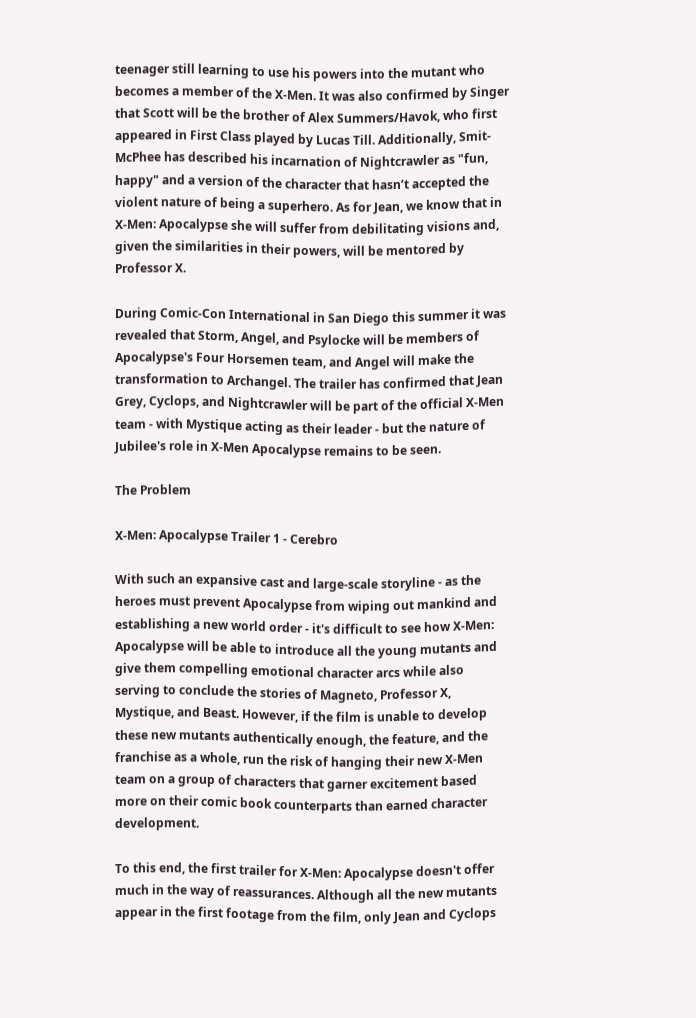teenager still learning to use his powers into the mutant who becomes a member of the X-Men. It was also confirmed by Singer that Scott will be the brother of Alex Summers/Havok, who first appeared in First Class played by Lucas Till. Additionally, Smit-McPhee has described his incarnation of Nightcrawler as "fun, happy" and a version of the character that hasn’t accepted the violent nature of being a superhero. As for Jean, we know that in X-Men: Apocalypse she will suffer from debilitating visions and, given the similarities in their powers, will be mentored by Professor X.

During Comic-Con International in San Diego this summer it was revealed that Storm, Angel, and Psylocke will be members of Apocalypse's Four Horsemen team, and Angel will make the transformation to Archangel. The trailer has confirmed that Jean Grey, Cyclops, and Nightcrawler will be part of the official X-Men team - with Mystique acting as their leader - but the nature of Jubilee's role in X-Men Apocalypse remains to be seen.

The Problem

X-Men: Apocalypse Trailer 1 - Cerebro

With such an expansive cast and large-scale storyline - as the heroes must prevent Apocalypse from wiping out mankind and establishing a new world order - it's difficult to see how X-Men: Apocalypse will be able to introduce all the young mutants and give them compelling emotional character arcs while also serving to conclude the stories of Magneto, Professor X, Mystique, and Beast. However, if the film is unable to develop these new mutants authentically enough, the feature, and the franchise as a whole, run the risk of hanging their new X-Men team on a group of characters that garner excitement based more on their comic book counterparts than earned character development.

To this end, the first trailer for X-Men: Apocalypse doesn't offer much in the way of reassurances. Although all the new mutants appear in the first footage from the film, only Jean and Cyclops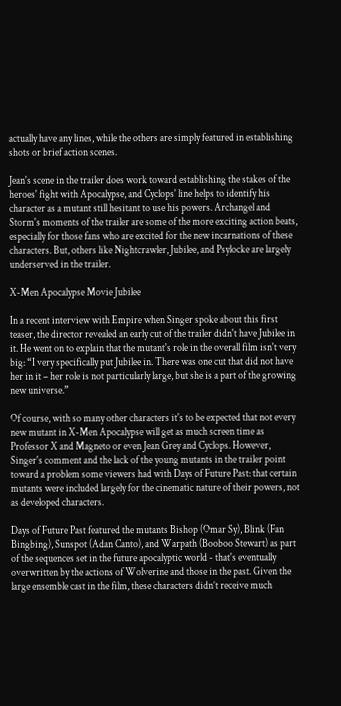actually have any lines, while the others are simply featured in establishing shots or brief action scenes.

Jean's scene in the trailer does work toward establishing the stakes of the heroes' fight with Apocalypse, and Cyclops' line helps to identify his character as a mutant still hesitant to use his powers. Archangel and Storm's moments of the trailer are some of the more exciting action beats, especially for those fans who are excited for the new incarnations of these characters. But, others like Nightcrawler, Jubilee, and Psylocke are largely underserved in the trailer.

X-Men Apocalypse Movie Jubilee

In a recent interview with Empire when Singer spoke about this first teaser, the director revealed an early cut of the trailer didn't have Jubilee in it. He went on to explain that the mutant's role in the overall film isn't very big: “I very specifically put Jubilee in. There was one cut that did not have her in it – her role is not particularly large, but she is a part of the growing new universe.”

Of course, with so many other characters it's to be expected that not every new mutant in X-Men Apocalypse will get as much screen time as Professor X and Magneto or even Jean Grey and Cyclops. However, Singer's comment and the lack of the young mutants in the trailer point toward a problem some viewers had with Days of Future Past: that certain mutants were included largely for the cinematic nature of their powers, not as developed characters.

Days of Future Past featured the mutants Bishop (Omar Sy), Blink (Fan Bingbing), Sunspot (Adan Canto), and Warpath (Booboo Stewart) as part of the sequences set in the future apocalyptic world - that's eventually overwritten by the actions of Wolverine and those in the past. Given the large ensemble cast in the film, these characters didn’t receive much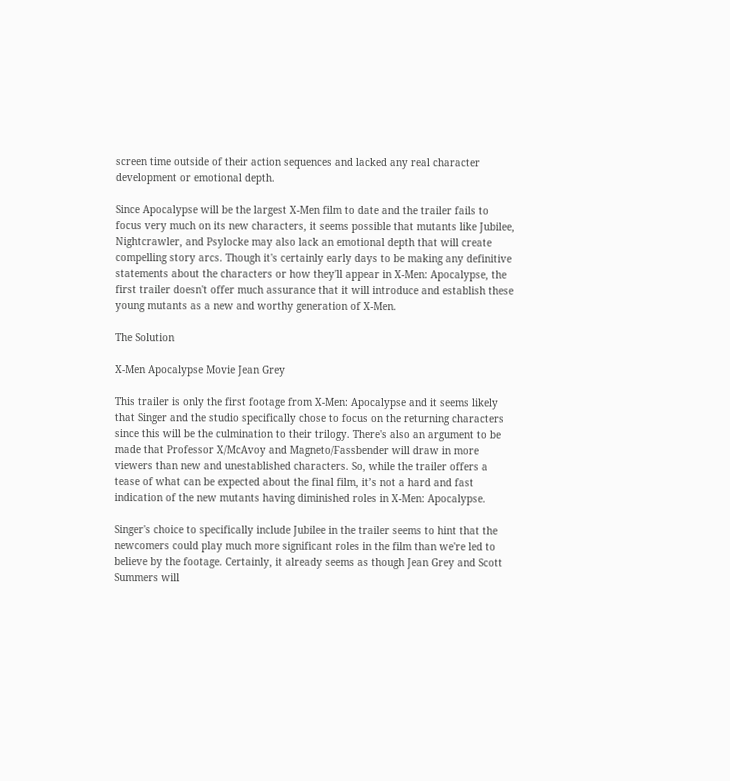screen time outside of their action sequences and lacked any real character development or emotional depth.

Since Apocalypse will be the largest X-Men film to date and the trailer fails to focus very much on its new characters, it seems possible that mutants like Jubilee, Nightcrawler, and Psylocke may also lack an emotional depth that will create compelling story arcs. Though it's certainly early days to be making any definitive statements about the characters or how they'll appear in X-Men: Apocalypse, the first trailer doesn't offer much assurance that it will introduce and establish these young mutants as a new and worthy generation of X-Men.

The Solution

X-Men Apocalypse Movie Jean Grey

This trailer is only the first footage from X-Men: Apocalypse and it seems likely that Singer and the studio specifically chose to focus on the returning characters since this will be the culmination to their trilogy. There's also an argument to be made that Professor X/McAvoy and Magneto/Fassbender will draw in more viewers than new and unestablished characters. So, while the trailer offers a tease of what can be expected about the final film, it’s not a hard and fast indication of the new mutants having diminished roles in X-Men: Apocalypse.

Singer's choice to specifically include Jubilee in the trailer seems to hint that the newcomers could play much more significant roles in the film than we're led to believe by the footage. Certainly, it already seems as though Jean Grey and Scott Summers will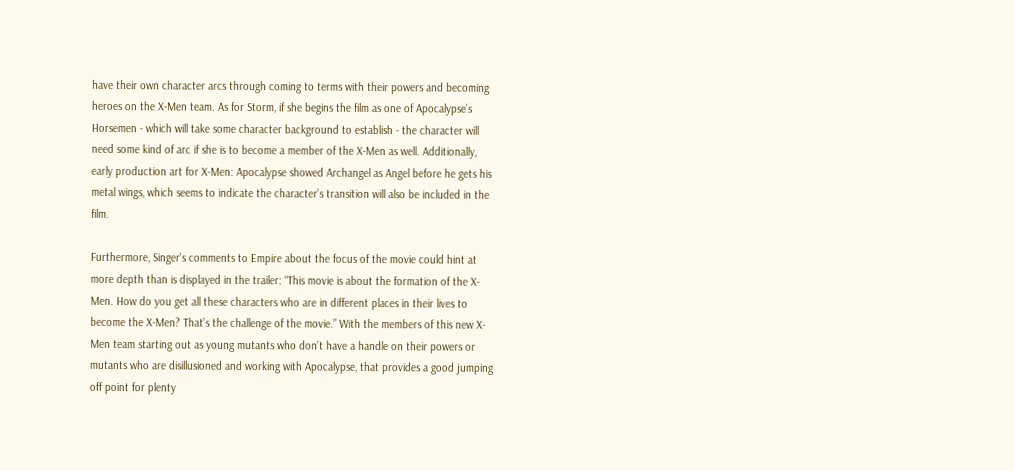have their own character arcs through coming to terms with their powers and becoming heroes on the X-Men team. As for Storm, if she begins the film as one of Apocalypse’s Horsemen - which will take some character background to establish - the character will need some kind of arc if she is to become a member of the X-Men as well. Additionally, early production art for X-Men: Apocalypse showed Archangel as Angel before he gets his metal wings, which seems to indicate the character’s transition will also be included in the film.

Furthermore, Singer's comments to Empire about the focus of the movie could hint at more depth than is displayed in the trailer: “This movie is about the formation of the X-Men. How do you get all these characters who are in different places in their lives to become the X-Men? That’s the challenge of the movie.” With the members of this new X-Men team starting out as young mutants who don’t have a handle on their powers or mutants who are disillusioned and working with Apocalypse, that provides a good jumping off point for plenty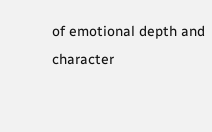of emotional depth and character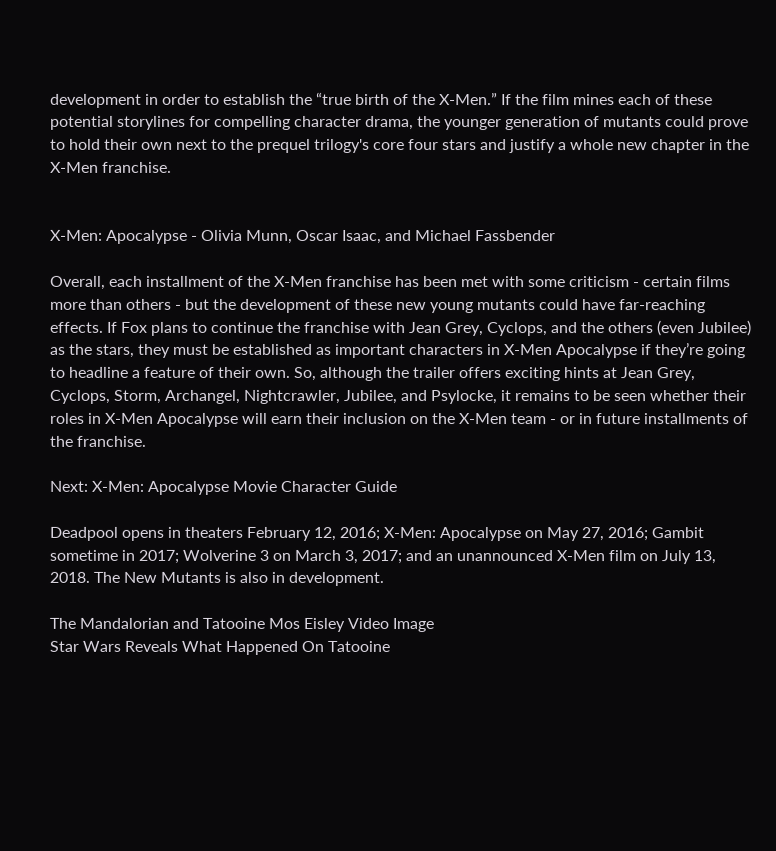development in order to establish the “true birth of the X-Men.” If the film mines each of these potential storylines for compelling character drama, the younger generation of mutants could prove to hold their own next to the prequel trilogy's core four stars and justify a whole new chapter in the X-Men franchise.


X-Men: Apocalypse - Olivia Munn, Oscar Isaac, and Michael Fassbender

Overall, each installment of the X-Men franchise has been met with some criticism - certain films more than others - but the development of these new young mutants could have far-reaching effects. If Fox plans to continue the franchise with Jean Grey, Cyclops, and the others (even Jubilee) as the stars, they must be established as important characters in X-Men Apocalypse if they’re going to headline a feature of their own. So, although the trailer offers exciting hints at Jean Grey, Cyclops, Storm, Archangel, Nightcrawler, Jubilee, and Psylocke, it remains to be seen whether their roles in X-Men Apocalypse will earn their inclusion on the X-Men team - or in future installments of the franchise.

Next: X-Men: Apocalypse Movie Character Guide

Deadpool opens in theaters February 12, 2016; X-Men: Apocalypse on May 27, 2016; Gambit sometime in 2017; Wolverine 3 on March 3, 2017; and an unannounced X-Men film on July 13, 2018. The New Mutants is also in development.

The Mandalorian and Tatooine Mos Eisley Video Image
Star Wars Reveals What Happened On Tatooine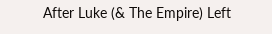After Luke (& The Empire) Left